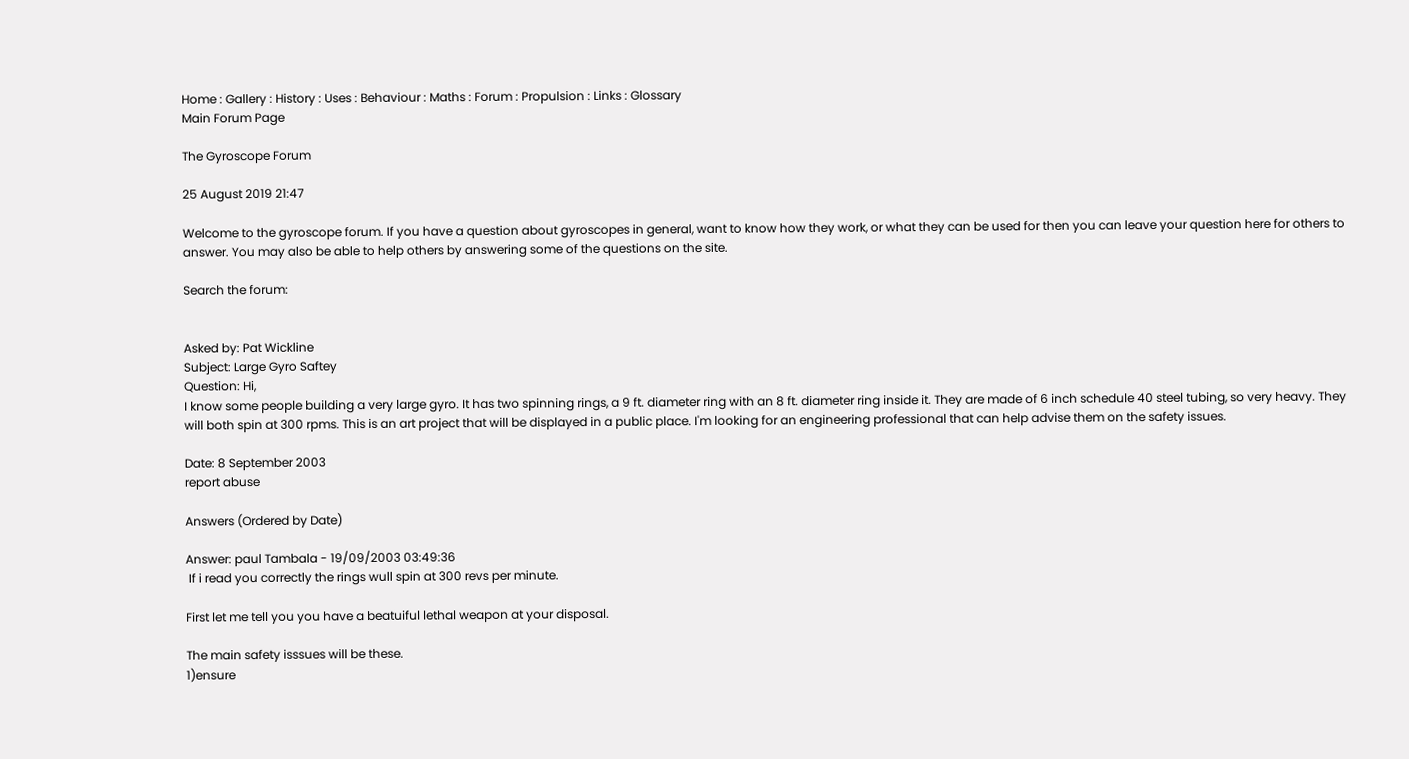Home : Gallery : History : Uses : Behaviour : Maths : Forum : Propulsion : Links : Glossary
Main Forum Page

The Gyroscope Forum

25 August 2019 21:47

Welcome to the gyroscope forum. If you have a question about gyroscopes in general, want to know how they work, or what they can be used for then you can leave your question here for others to answer. You may also be able to help others by answering some of the questions on the site.

Search the forum:


Asked by: Pat Wickline
Subject: Large Gyro Saftey
Question: Hi,
I know some people building a very large gyro. It has two spinning rings, a 9 ft. diameter ring with an 8 ft. diameter ring inside it. They are made of 6 inch schedule 40 steel tubing, so very heavy. They will both spin at 300 rpms. This is an art project that will be displayed in a public place. I'm looking for an engineering professional that can help advise them on the safety issues.

Date: 8 September 2003
report abuse

Answers (Ordered by Date)

Answer: paul Tambala - 19/09/2003 03:49:36
 If i read you correctly the rings wull spin at 300 revs per minute.

First let me tell you you have a beatuiful lethal weapon at your disposal.

The main safety isssues will be these.
1)ensure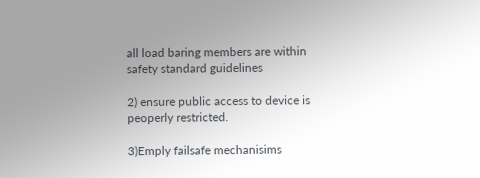all load baring members are within safety standard guidelines

2) ensure public access to device is peoperly restricted.

3)Emply failsafe mechanisims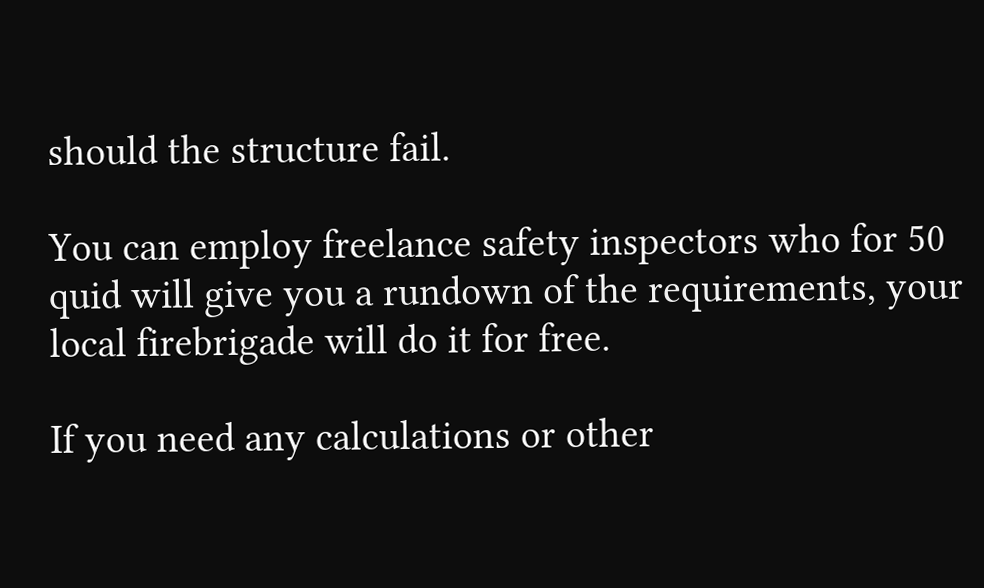should the structure fail.

You can employ freelance safety inspectors who for 50 quid will give you a rundown of the requirements, your local firebrigade will do it for free.

If you need any calculations or other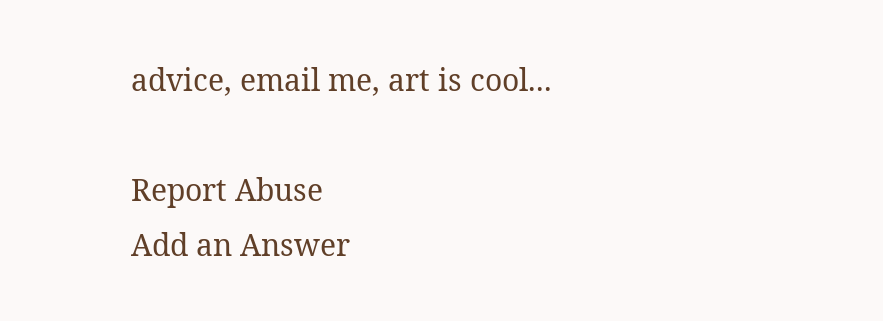advice, email me, art is cool...

Report Abuse
Add an Answer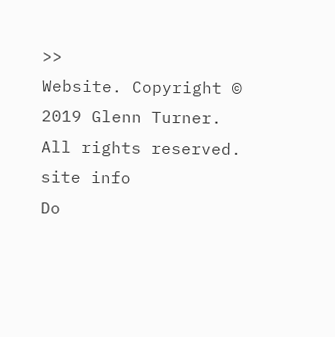>>
Website. Copyright © 2019 Glenn Turner. All rights reserved. site info
Do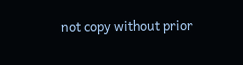not copy without prior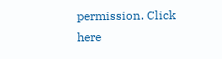permission. Click here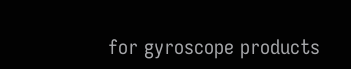for gyroscope products